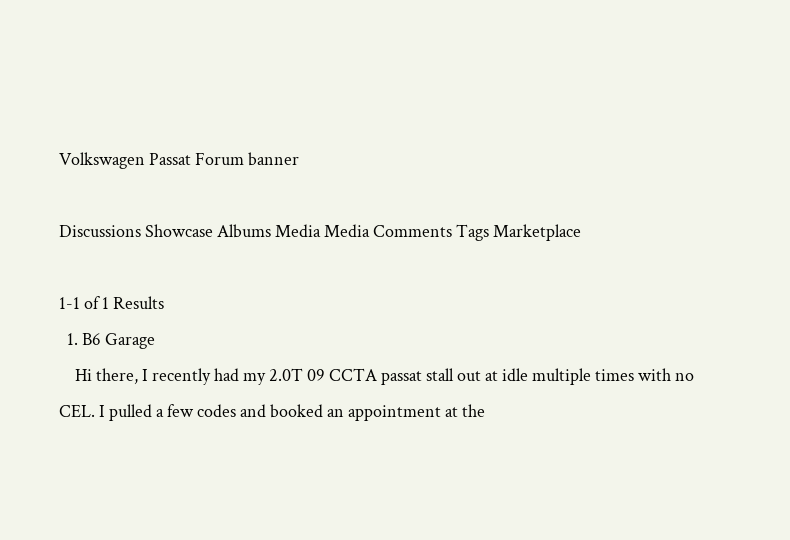Volkswagen Passat Forum banner

Discussions Showcase Albums Media Media Comments Tags Marketplace

1-1 of 1 Results
  1. B6 Garage
    Hi there, I recently had my 2.0T 09 CCTA passat stall out at idle multiple times with no CEL. I pulled a few codes and booked an appointment at the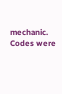mechanic. Codes were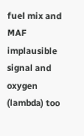fuel mix and MAF implausible signal and oxygen (lambda) too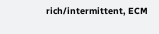rich/intermittent, ECM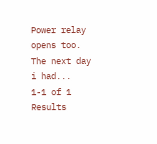Power relay opens too. The next day i had...
1-1 of 1 Results